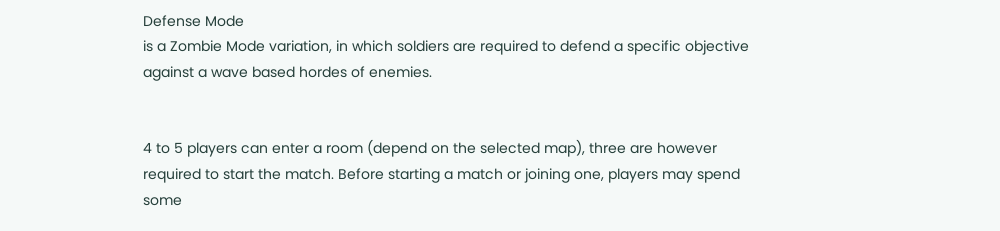Defense Mode
is a Zombie Mode variation, in which soldiers are required to defend a specific objective against a wave based hordes of enemies.


4 to 5 players can enter a room (depend on the selected map), three are however required to start the match. Before starting a match or joining one, players may spend some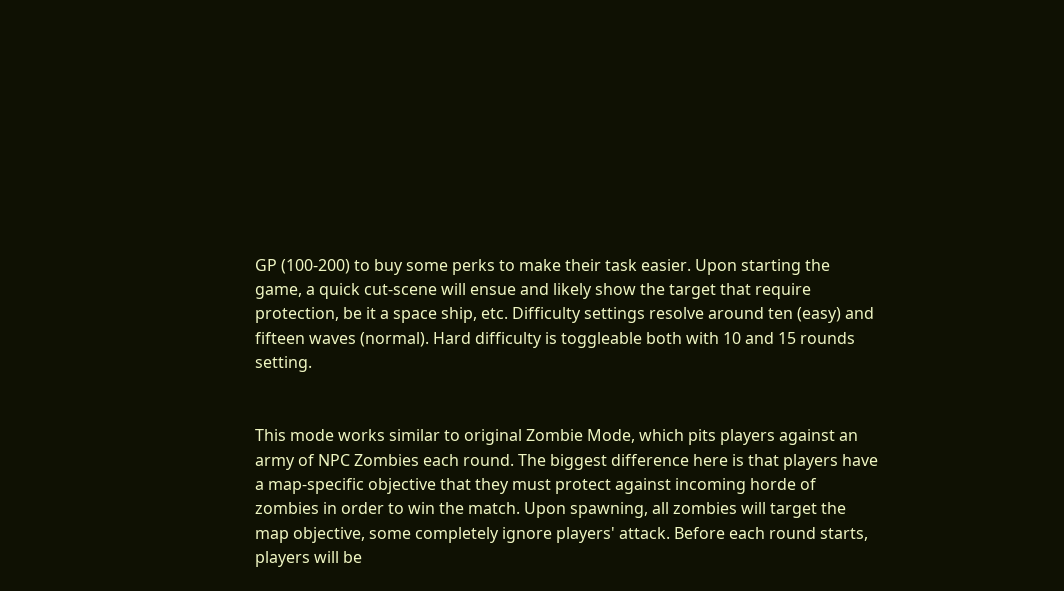GP (100-200) to buy some perks to make their task easier. Upon starting the game, a quick cut-scene will ensue and likely show the target that require protection, be it a space ship, etc. Difficulty settings resolve around ten (easy) and fifteen waves (normal). Hard difficulty is toggleable both with 10 and 15 rounds setting.


This mode works similar to original Zombie Mode, which pits players against an army of NPC Zombies each round. The biggest difference here is that players have a map-specific objective that they must protect against incoming horde of zombies in order to win the match. Upon spawning, all zombies will target the map objective, some completely ignore players' attack. Before each round starts, players will be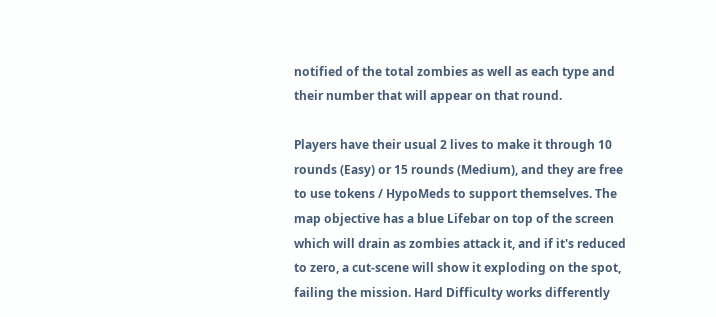notified of the total zombies as well as each type and their number that will appear on that round.

Players have their usual 2 lives to make it through 10 rounds (Easy) or 15 rounds (Medium), and they are free to use tokens / HypoMeds to support themselves. The map objective has a blue Lifebar on top of the screen which will drain as zombies attack it, and if it's reduced to zero, a cut-scene will show it exploding on the spot, failing the mission. Hard Difficulty works differently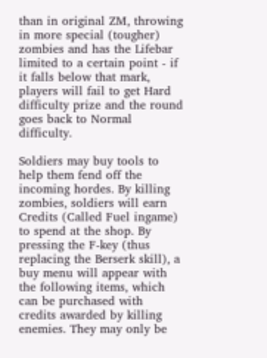than in original ZM, throwing in more special (tougher) zombies and has the Lifebar limited to a certain point - if it falls below that mark, players will fail to get Hard difficulty prize and the round goes back to Normal difficulty.

Soldiers may buy tools to help them fend off the incoming hordes. By killing zombies, soldiers will earn Credits (Called Fuel ingame) to spend at the shop. By pressing the F-key (thus replacing the Berserk skill), a buy menu will appear with the following items, which can be purchased with credits awarded by killing enemies. They may only be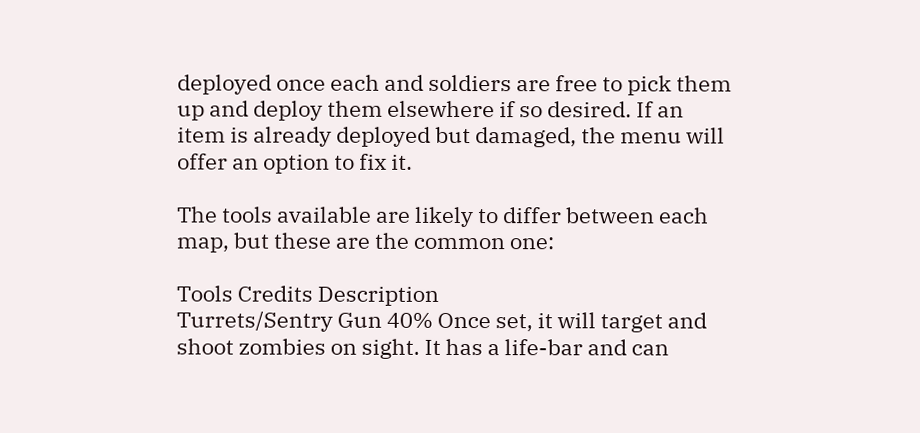deployed once each and soldiers are free to pick them up and deploy them elsewhere if so desired. If an item is already deployed but damaged, the menu will offer an option to fix it.

The tools available are likely to differ between each map, but these are the common one:

Tools Credits Description
Turrets/Sentry Gun 40% Once set, it will target and shoot zombies on sight. It has a life-bar and can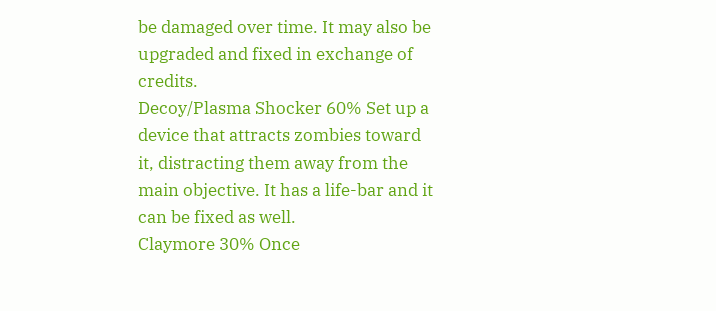be damaged over time. It may also be upgraded and fixed in exchange of credits.
Decoy/Plasma Shocker 60% Set up a device that attracts zombies toward it, distracting them away from the main objective. It has a life-bar and it can be fixed as well.
Claymore 30% Once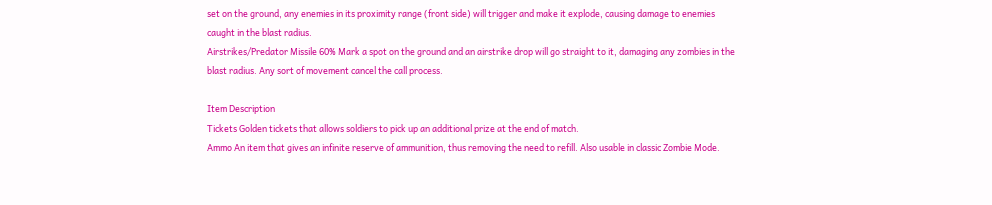set on the ground, any enemies in its proximity range (front side) will trigger and make it explode, causing damage to enemies caught in the blast radius.
Airstrikes/Predator Missile 60% Mark a spot on the ground and an airstrike drop will go straight to it, damaging any zombies in the blast radius. Any sort of movement cancel the call process.

Item Description
Tickets Golden tickets that allows soldiers to pick up an additional prize at the end of match.
Ammo An item that gives an infinite reserve of ammunition, thus removing the need to refill. Also usable in classic Zombie Mode.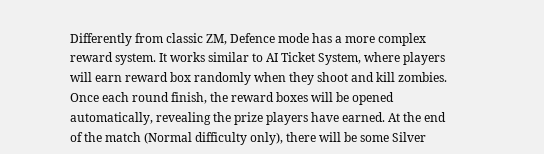Differently from classic ZM, Defence mode has a more complex reward system. It works similar to AI Ticket System, where players will earn reward box randomly when they shoot and kill zombies. Once each round finish, the reward boxes will be opened automatically, revealing the prize players have earned. At the end of the match (Normal difficulty only), there will be some Silver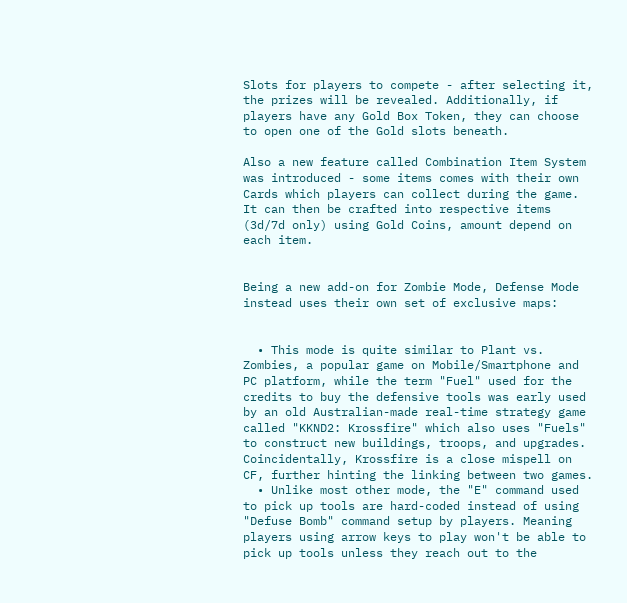Slots for players to compete - after selecting it, the prizes will be revealed. Additionally, if players have any Gold Box Token, they can choose to open one of the Gold slots beneath.

Also a new feature called Combination Item System was introduced - some items comes with their own Cards which players can collect during the game. It can then be crafted into respective items (3d/7d only) using Gold Coins, amount depend on each item.


Being a new add-on for Zombie Mode, Defense Mode instead uses their own set of exclusive maps:


  • This mode is quite similar to Plant vs. Zombies, a popular game on Mobile/Smartphone and PC platform, while the term "Fuel" used for the credits to buy the defensive tools was early used by an old Australian-made real-time strategy game called "KKND2: Krossfire" which also uses "Fuels" to construct new buildings, troops, and upgrades. Coincidentally, Krossfire is a close mispell on CF, further hinting the linking between two games.
  • Unlike most other mode, the "E" command used to pick up tools are hard-coded instead of using "Defuse Bomb" command setup by players. Meaning players using arrow keys to play won't be able to pick up tools unless they reach out to the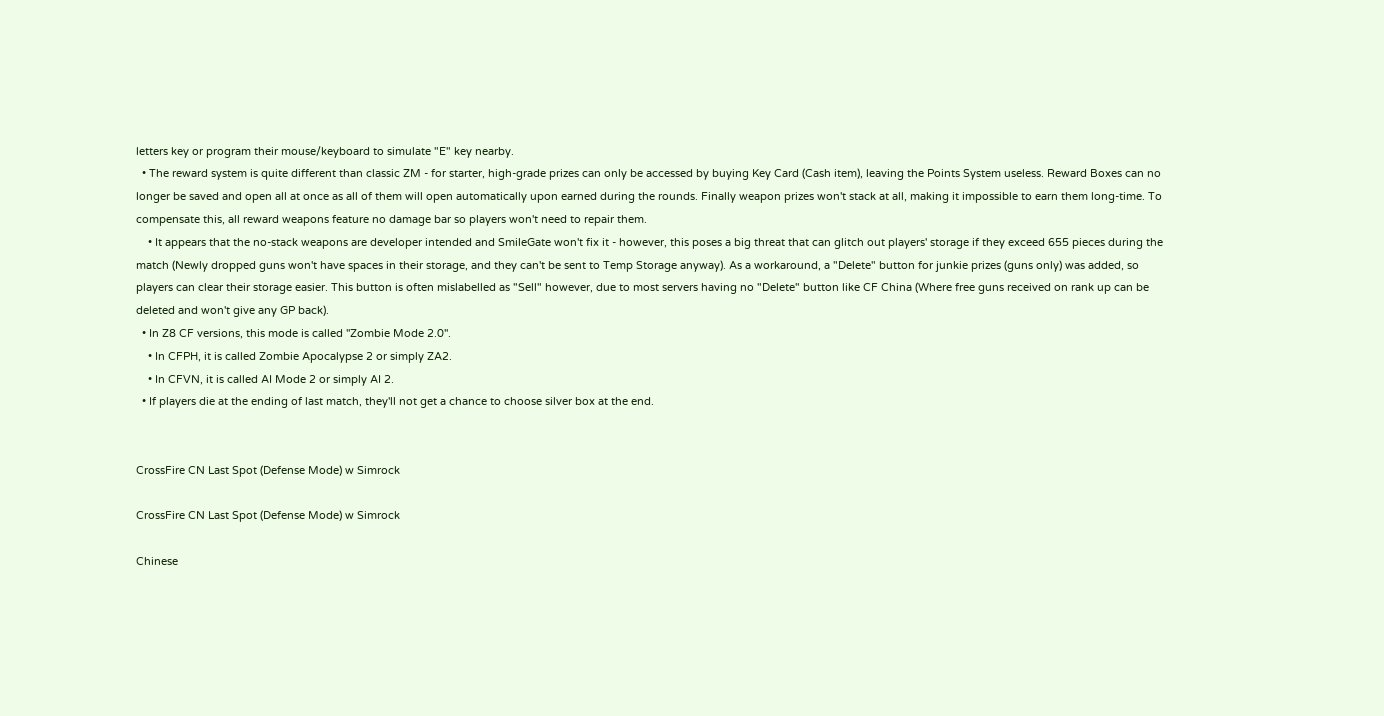letters key or program their mouse/keyboard to simulate "E" key nearby.
  • The reward system is quite different than classic ZM - for starter, high-grade prizes can only be accessed by buying Key Card (Cash item), leaving the Points System useless. Reward Boxes can no longer be saved and open all at once as all of them will open automatically upon earned during the rounds. Finally weapon prizes won't stack at all, making it impossible to earn them long-time. To compensate this, all reward weapons feature no damage bar so players won't need to repair them.
    • It appears that the no-stack weapons are developer intended and SmileGate won't fix it - however, this poses a big threat that can glitch out players' storage if they exceed 655 pieces during the match (Newly dropped guns won't have spaces in their storage, and they can't be sent to Temp Storage anyway). As a workaround, a "Delete" button for junkie prizes (guns only) was added, so players can clear their storage easier. This button is often mislabelled as "Sell" however, due to most servers having no "Delete" button like CF China (Where free guns received on rank up can be deleted and won't give any GP back).
  • In Z8 CF versions, this mode is called ''Zombie Mode 2.0''.
    • In CFPH, it is called Zombie Apocalypse 2 or simply ZA2.
    • In CFVN, it is called AI Mode 2 or simply AI 2.
  • If players die at the ending of last match, they'll not get a chance to choose silver box at the end.


CrossFire CN Last Spot (Defense Mode) w Simrock

CrossFire CN Last Spot (Defense Mode) w Simrock

Chinese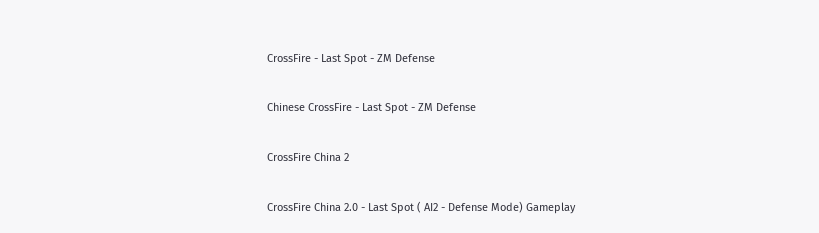CrossFire - Last Spot - ZM Defense

Chinese CrossFire - Last Spot - ZM Defense

CrossFire China 2

CrossFire China 2.0 - Last Spot ( AI2 - Defense Mode) Gameplay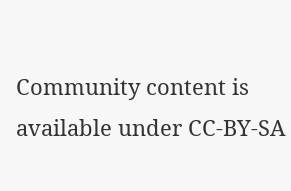Community content is available under CC-BY-SA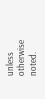unless otherwise noted.